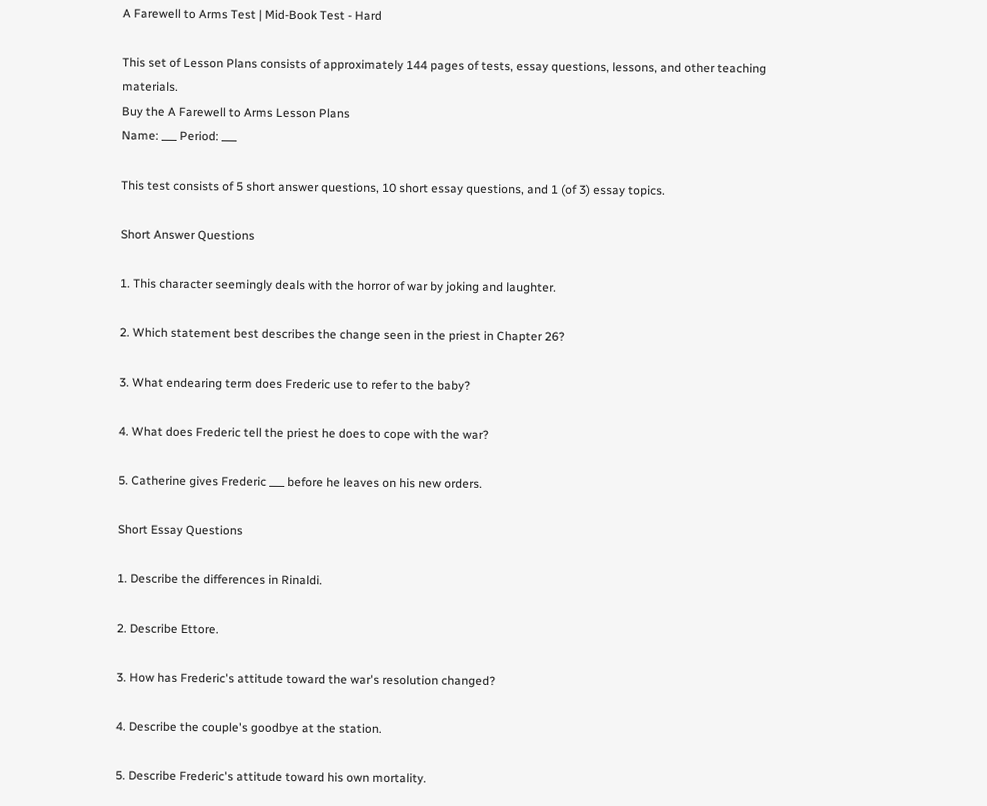A Farewell to Arms Test | Mid-Book Test - Hard

This set of Lesson Plans consists of approximately 144 pages of tests, essay questions, lessons, and other teaching materials.
Buy the A Farewell to Arms Lesson Plans
Name: ___ Period: ___

This test consists of 5 short answer questions, 10 short essay questions, and 1 (of 3) essay topics.

Short Answer Questions

1. This character seemingly deals with the horror of war by joking and laughter.

2. Which statement best describes the change seen in the priest in Chapter 26?

3. What endearing term does Frederic use to refer to the baby?

4. What does Frederic tell the priest he does to cope with the war?

5. Catherine gives Frederic ___ before he leaves on his new orders.

Short Essay Questions

1. Describe the differences in Rinaldi.

2. Describe Ettore.

3. How has Frederic's attitude toward the war's resolution changed?

4. Describe the couple's goodbye at the station.

5. Describe Frederic's attitude toward his own mortality.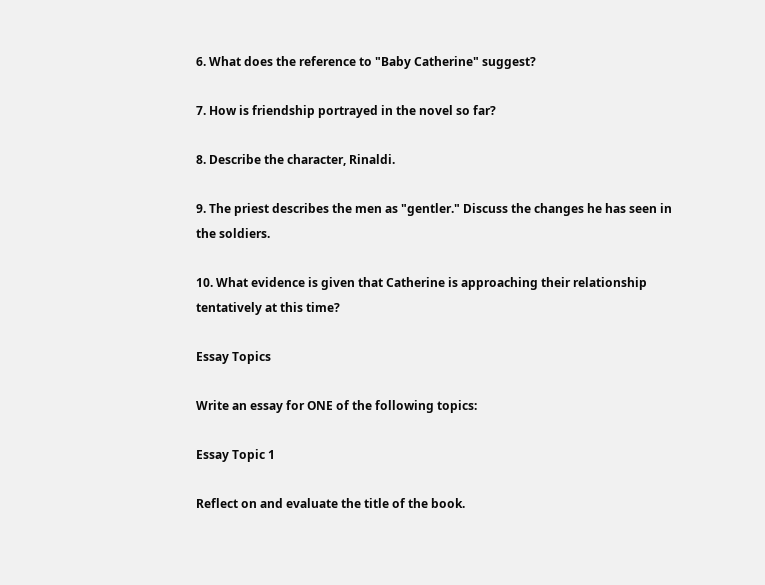6. What does the reference to "Baby Catherine" suggest?

7. How is friendship portrayed in the novel so far?

8. Describe the character, Rinaldi.

9. The priest describes the men as "gentler." Discuss the changes he has seen in the soldiers.

10. What evidence is given that Catherine is approaching their relationship tentatively at this time?

Essay Topics

Write an essay for ONE of the following topics:

Essay Topic 1

Reflect on and evaluate the title of the book.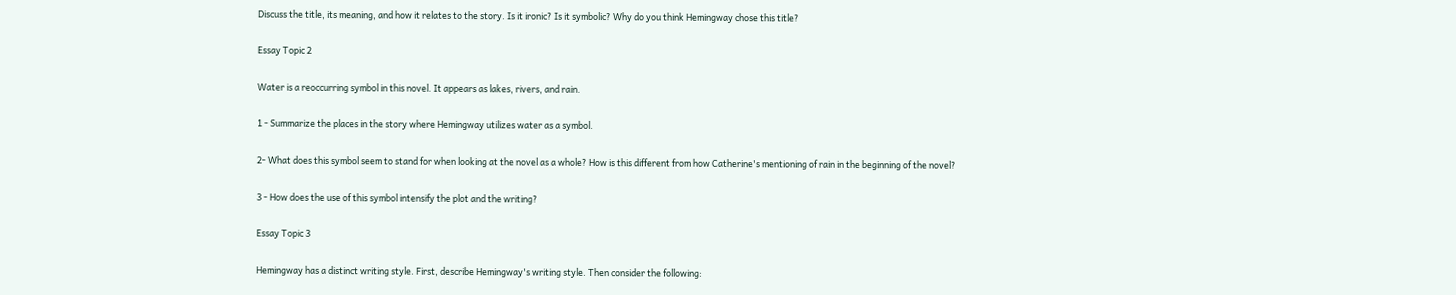Discuss the title, its meaning, and how it relates to the story. Is it ironic? Is it symbolic? Why do you think Hemingway chose this title?

Essay Topic 2

Water is a reoccurring symbol in this novel. It appears as lakes, rivers, and rain.

1 - Summarize the places in the story where Hemingway utilizes water as a symbol.

2- What does this symbol seem to stand for when looking at the novel as a whole? How is this different from how Catherine's mentioning of rain in the beginning of the novel?

3 - How does the use of this symbol intensify the plot and the writing?

Essay Topic 3

Hemingway has a distinct writing style. First, describe Hemingway's writing style. Then consider the following: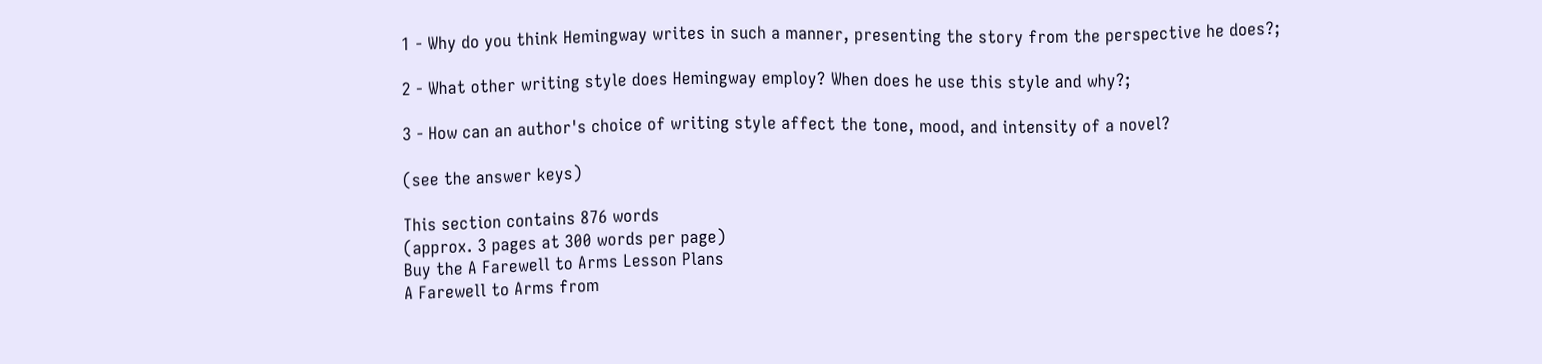1 - Why do you think Hemingway writes in such a manner, presenting the story from the perspective he does?;

2 - What other writing style does Hemingway employ? When does he use this style and why?;

3 - How can an author's choice of writing style affect the tone, mood, and intensity of a novel?

(see the answer keys)

This section contains 876 words
(approx. 3 pages at 300 words per page)
Buy the A Farewell to Arms Lesson Plans
A Farewell to Arms from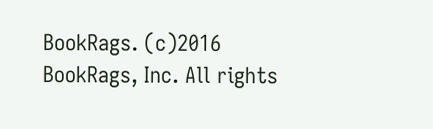BookRags. (c)2016 BookRags, Inc. All rights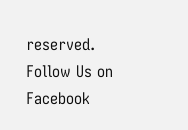reserved.
Follow Us on Facebook